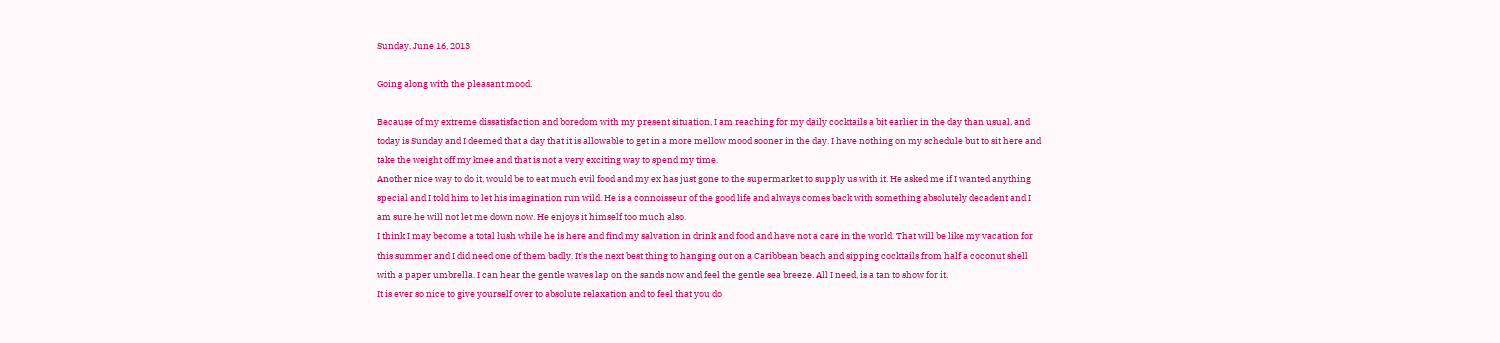Sunday, June 16, 2013

Going along with the pleasant mood.

Because of my extreme dissatisfaction and boredom with my present situation, I am reaching for my daily cocktails a bit earlier in the day than usual, and today is Sunday and I deemed that a day that it is allowable to get in a more mellow mood sooner in the day. I have nothing on my schedule but to sit here and take the weight off my knee and that is not a very exciting way to spend my time.
Another nice way to do it, would be to eat much evil food and my ex has just gone to the supermarket to supply us with it. He asked me if I wanted anything special and I told him to let his imagination run wild. He is a connoisseur of the good life and always comes back with something absolutely decadent and I am sure he will not let me down now. He enjoys it himself too much also.
I think I may become a total lush while he is here and find my salvation in drink and food and have not a care in the world. That will be like my vacation for this summer and I did need one of them badly. It's the next best thing to hanging out on a Caribbean beach and sipping cocktails from half a coconut shell with a paper umbrella. I can hear the gentle waves lap on the sands now and feel the gentle sea breeze. All I need, is a tan to show for it.
It is ever so nice to give yourself over to absolute relaxation and to feel that you do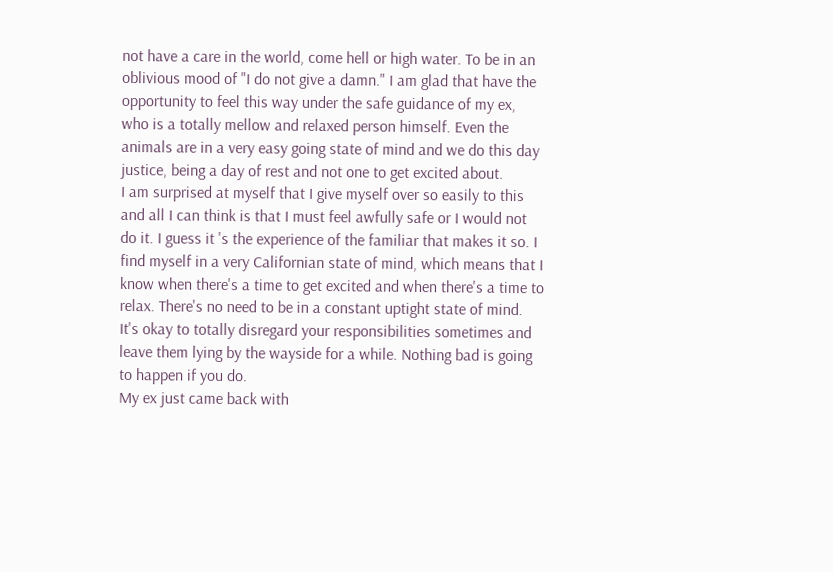not have a care in the world, come hell or high water. To be in an oblivious mood of "I do not give a damn." I am glad that have the opportunity to feel this way under the safe guidance of my ex, who is a totally mellow and relaxed person himself. Even the animals are in a very easy going state of mind and we do this day justice, being a day of rest and not one to get excited about.
I am surprised at myself that I give myself over so easily to this and all I can think is that I must feel awfully safe or I would not do it. I guess it 's the experience of the familiar that makes it so. I find myself in a very Californian state of mind, which means that I know when there's a time to get excited and when there's a time to relax. There's no need to be in a constant uptight state of mind. It's okay to totally disregard your responsibilities sometimes and leave them lying by the wayside for a while. Nothing bad is going to happen if you do.
My ex just came back with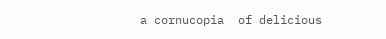a cornucopia  of delicious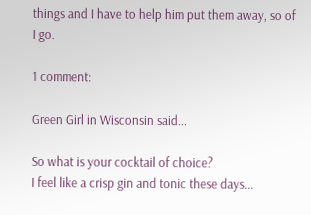things and I have to help him put them away, so of I go.

1 comment:

Green Girl in Wisconsin said...

So what is your cocktail of choice?
I feel like a crisp gin and tonic these days...